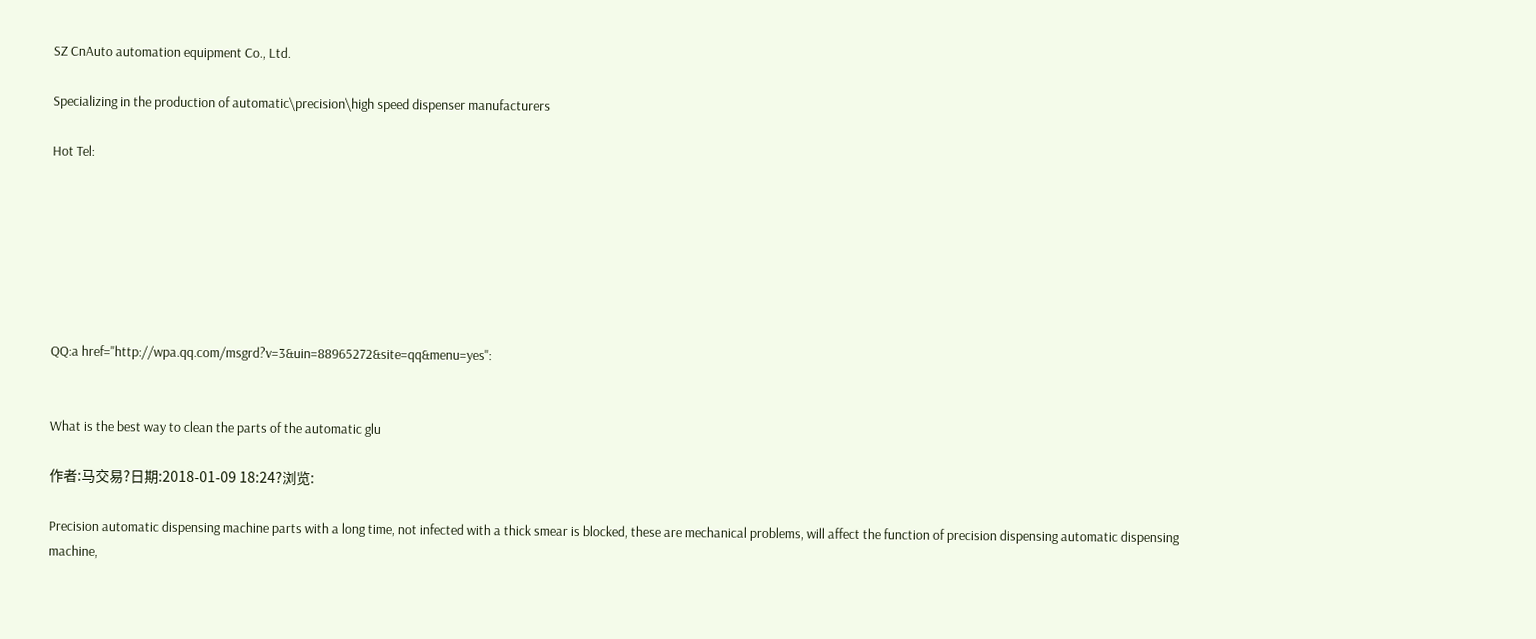SZ CnAuto automation equipment Co., Ltd.

Specializing in the production of automatic\precision\high speed dispenser manufacturers

Hot Tel:







QQ:a href="http://wpa.qq.com/msgrd?v=3&uin=88965272&site=qq&menu=yes":


What is the best way to clean the parts of the automatic glu

作者:马交易?日期:2018-01-09 18:24?浏览:

Precision automatic dispensing machine parts with a long time, not infected with a thick smear is blocked, these are mechanical problems, will affect the function of precision dispensing automatic dispensing machine,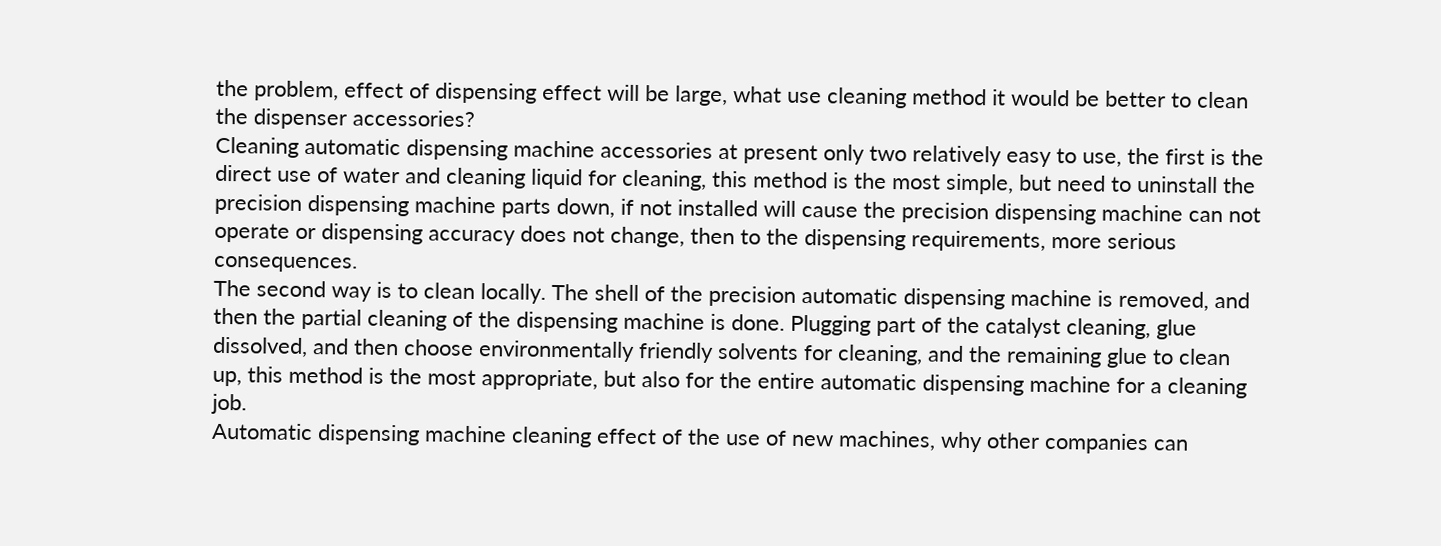the problem, effect of dispensing effect will be large, what use cleaning method it would be better to clean the dispenser accessories?
Cleaning automatic dispensing machine accessories at present only two relatively easy to use, the first is the direct use of water and cleaning liquid for cleaning, this method is the most simple, but need to uninstall the precision dispensing machine parts down, if not installed will cause the precision dispensing machine can not operate or dispensing accuracy does not change, then to the dispensing requirements, more serious consequences.
The second way is to clean locally. The shell of the precision automatic dispensing machine is removed, and then the partial cleaning of the dispensing machine is done. Plugging part of the catalyst cleaning, glue dissolved, and then choose environmentally friendly solvents for cleaning, and the remaining glue to clean up, this method is the most appropriate, but also for the entire automatic dispensing machine for a cleaning job.
Automatic dispensing machine cleaning effect of the use of new machines, why other companies can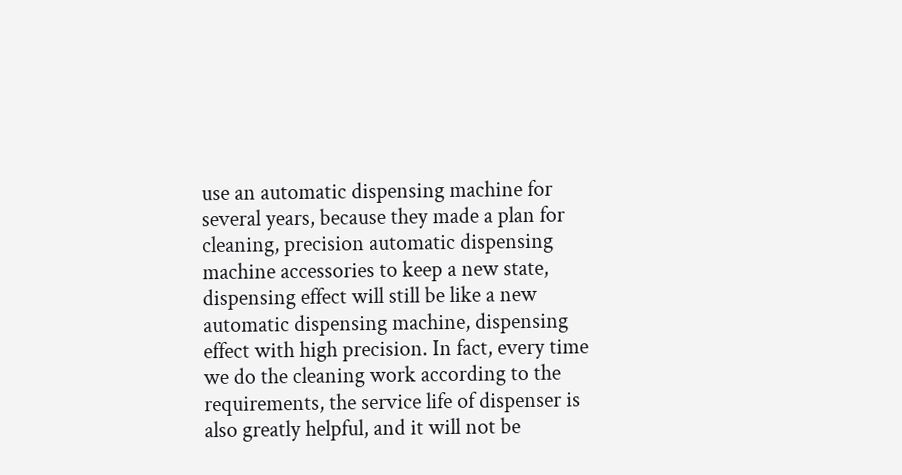use an automatic dispensing machine for several years, because they made a plan for cleaning, precision automatic dispensing machine accessories to keep a new state, dispensing effect will still be like a new automatic dispensing machine, dispensing effect with high precision. In fact, every time we do the cleaning work according to the requirements, the service life of dispenser is also greatly helpful, and it will not be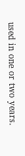used in one or two years.